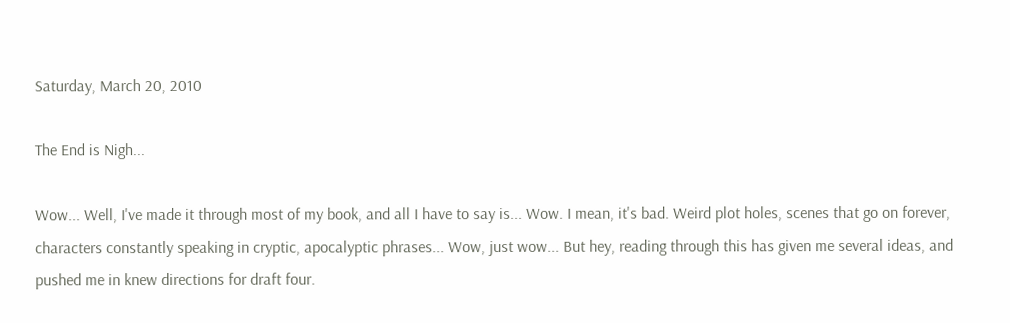Saturday, March 20, 2010

The End is Nigh...

Wow... Well, I've made it through most of my book, and all I have to say is... Wow. I mean, it's bad. Weird plot holes, scenes that go on forever, characters constantly speaking in cryptic, apocalyptic phrases... Wow, just wow... But hey, reading through this has given me several ideas, and pushed me in knew directions for draft four.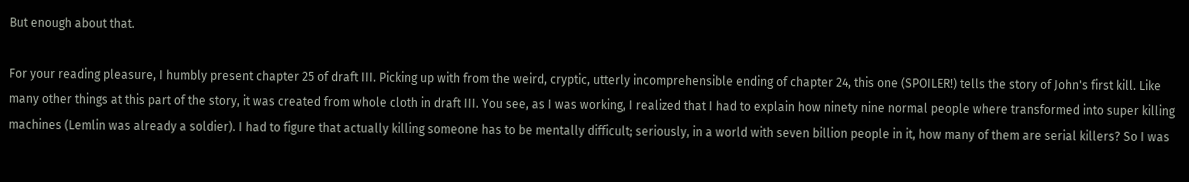But enough about that.

For your reading pleasure, I humbly present chapter 25 of draft III. Picking up with from the weird, cryptic, utterly incomprehensible ending of chapter 24, this one (SPOILER!) tells the story of John's first kill. Like many other things at this part of the story, it was created from whole cloth in draft III. You see, as I was working, I realized that I had to explain how ninety nine normal people where transformed into super killing machines (Lemlin was already a soldier). I had to figure that actually killing someone has to be mentally difficult; seriously, in a world with seven billion people in it, how many of them are serial killers? So I was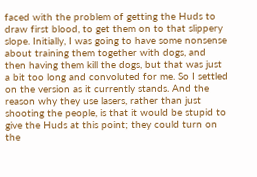faced with the problem of getting the Huds to draw first blood, to get them on to that slippery slope. Initially, I was going to have some nonsense about training them together with dogs, and then having them kill the dogs, but that was just a bit too long and convoluted for me. So I settled on the version as it currently stands. And the reason why they use lasers, rather than just shooting the people, is that it would be stupid to give the Huds at this point; they could turn on the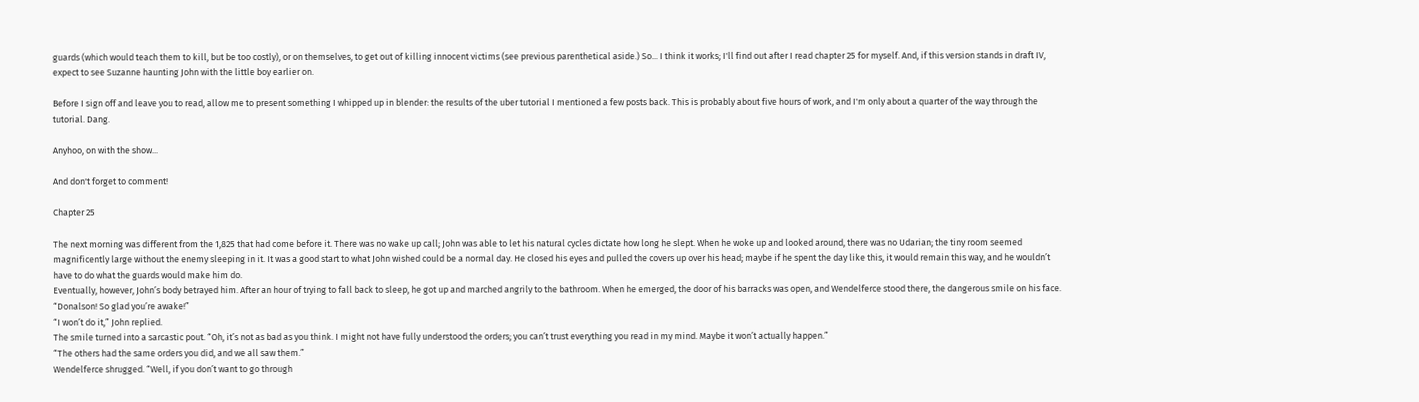guards (which would teach them to kill, but be too costly), or on themselves, to get out of killing innocent victims (see previous parenthetical aside.) So... I think it works; I'll find out after I read chapter 25 for myself. And, if this version stands in draft IV, expect to see Suzanne haunting John with the little boy earlier on.

Before I sign off and leave you to read, allow me to present something I whipped up in blender: the results of the uber tutorial I mentioned a few posts back. This is probably about five hours of work, and I'm only about a quarter of the way through the tutorial. Dang.

Anyhoo, on with the show...

And don't forget to comment!

Chapter 25

The next morning was different from the 1,825 that had come before it. There was no wake up call; John was able to let his natural cycles dictate how long he slept. When he woke up and looked around, there was no Udarian; the tiny room seemed magnificently large without the enemy sleeping in it. It was a good start to what John wished could be a normal day. He closed his eyes and pulled the covers up over his head; maybe if he spent the day like this, it would remain this way, and he wouldn’t have to do what the guards would make him do.
Eventually, however, John’s body betrayed him. After an hour of trying to fall back to sleep, he got up and marched angrily to the bathroom. When he emerged, the door of his barracks was open, and Wendelferce stood there, the dangerous smile on his face.
“Donalson! So glad you’re awake!”
“I won’t do it,” John replied.
The smile turned into a sarcastic pout. “Oh, it’s not as bad as you think. I might not have fully understood the orders; you can’t trust everything you read in my mind. Maybe it won’t actually happen.”
“The others had the same orders you did, and we all saw them.”
Wendelferce shrugged. “Well, if you don’t want to go through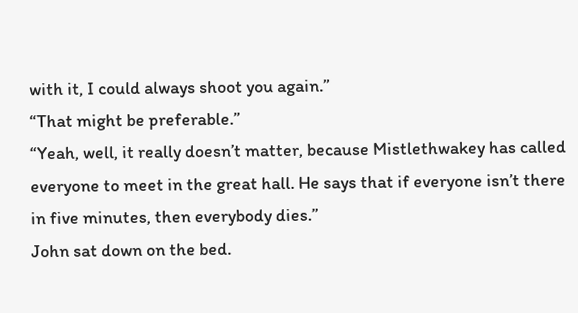with it, I could always shoot you again.”
“That might be preferable.”
“Yeah, well, it really doesn’t matter, because Mistlethwakey has called everyone to meet in the great hall. He says that if everyone isn’t there in five minutes, then everybody dies.”
John sat down on the bed.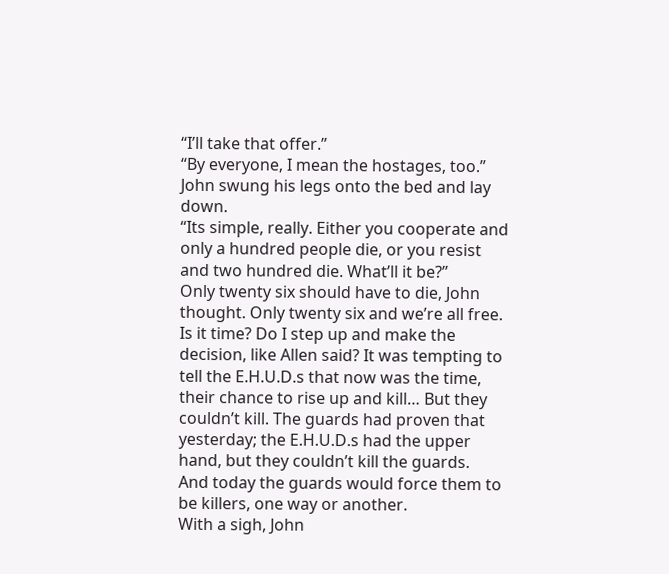“I’ll take that offer.”
“By everyone, I mean the hostages, too.”
John swung his legs onto the bed and lay down.
“Its simple, really. Either you cooperate and only a hundred people die, or you resist and two hundred die. What’ll it be?”
Only twenty six should have to die, John thought. Only twenty six and we’re all free. Is it time? Do I step up and make the decision, like Allen said? It was tempting to tell the E.H.U.D.s that now was the time, their chance to rise up and kill… But they couldn’t kill. The guards had proven that yesterday; the E.H.U.D.s had the upper hand, but they couldn’t kill the guards.
And today the guards would force them to be killers, one way or another.
With a sigh, John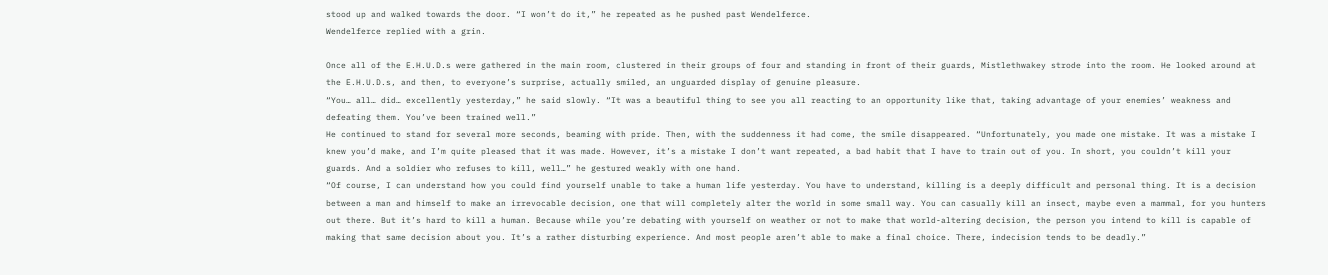stood up and walked towards the door. “I won’t do it,” he repeated as he pushed past Wendelferce.
Wendelferce replied with a grin.

Once all of the E.H.U.D.s were gathered in the main room, clustered in their groups of four and standing in front of their guards, Mistlethwakey strode into the room. He looked around at the E.H.U.D.s, and then, to everyone’s surprise, actually smiled, an unguarded display of genuine pleasure.
“You… all… did… excellently yesterday,” he said slowly. “It was a beautiful thing to see you all reacting to an opportunity like that, taking advantage of your enemies’ weakness and defeating them. You’ve been trained well.”
He continued to stand for several more seconds, beaming with pride. Then, with the suddenness it had come, the smile disappeared. “Unfortunately, you made one mistake. It was a mistake I knew you’d make, and I’m quite pleased that it was made. However, it’s a mistake I don’t want repeated, a bad habit that I have to train out of you. In short, you couldn’t kill your guards. And a soldier who refuses to kill, well…” he gestured weakly with one hand.
“Of course, I can understand how you could find yourself unable to take a human life yesterday. You have to understand, killing is a deeply difficult and personal thing. It is a decision between a man and himself to make an irrevocable decision, one that will completely alter the world in some small way. You can casually kill an insect, maybe even a mammal, for you hunters out there. But it’s hard to kill a human. Because while you’re debating with yourself on weather or not to make that world-altering decision, the person you intend to kill is capable of making that same decision about you. It’s a rather disturbing experience. And most people aren’t able to make a final choice. There, indecision tends to be deadly.”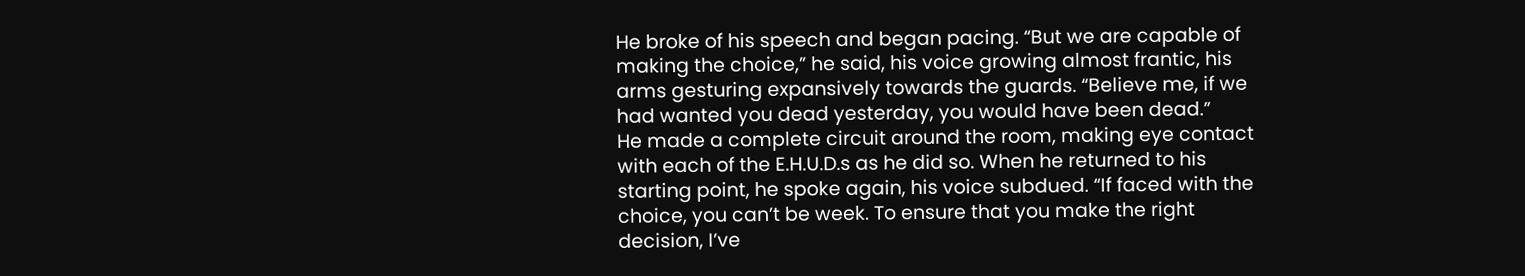He broke of his speech and began pacing. “But we are capable of making the choice,” he said, his voice growing almost frantic, his arms gesturing expansively towards the guards. “Believe me, if we had wanted you dead yesterday, you would have been dead.”
He made a complete circuit around the room, making eye contact with each of the E.H.U.D.s as he did so. When he returned to his starting point, he spoke again, his voice subdued. “If faced with the choice, you can’t be week. To ensure that you make the right decision, I’ve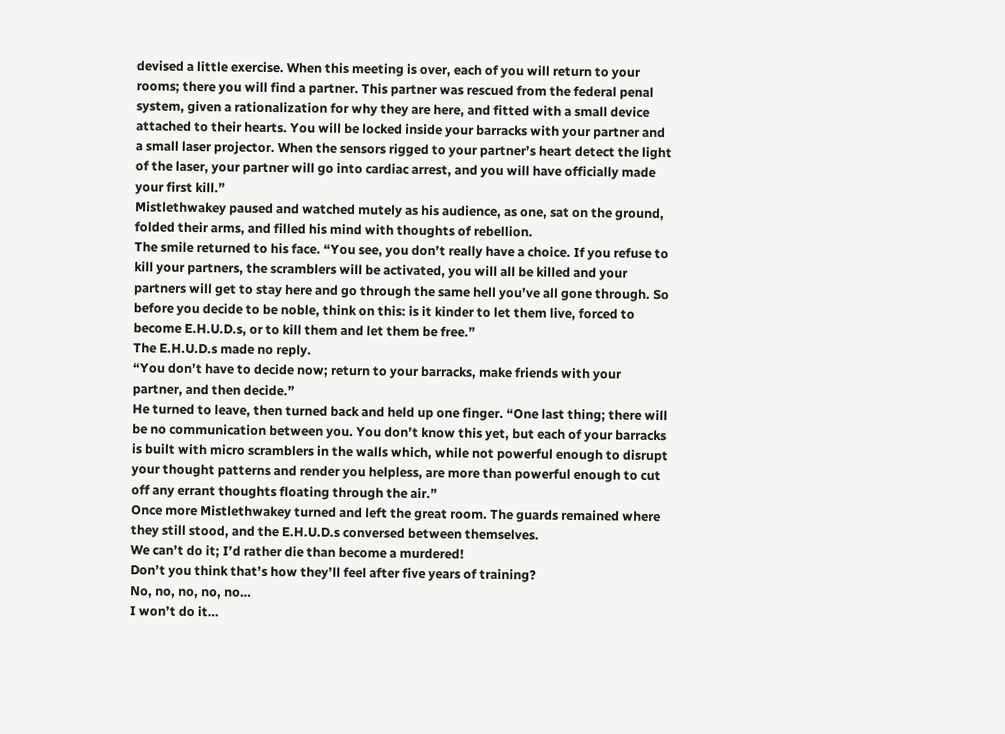devised a little exercise. When this meeting is over, each of you will return to your rooms; there you will find a partner. This partner was rescued from the federal penal system, given a rationalization for why they are here, and fitted with a small device attached to their hearts. You will be locked inside your barracks with your partner and a small laser projector. When the sensors rigged to your partner’s heart detect the light of the laser, your partner will go into cardiac arrest, and you will have officially made your first kill.”
Mistlethwakey paused and watched mutely as his audience, as one, sat on the ground, folded their arms, and filled his mind with thoughts of rebellion.
The smile returned to his face. “You see, you don’t really have a choice. If you refuse to kill your partners, the scramblers will be activated, you will all be killed and your partners will get to stay here and go through the same hell you’ve all gone through. So before you decide to be noble, think on this: is it kinder to let them live, forced to become E.H.U.D.s, or to kill them and let them be free.”
The E.H.U.D.s made no reply.
“You don’t have to decide now; return to your barracks, make friends with your partner, and then decide.”
He turned to leave, then turned back and held up one finger. “One last thing; there will be no communication between you. You don’t know this yet, but each of your barracks is built with micro scramblers in the walls which, while not powerful enough to disrupt your thought patterns and render you helpless, are more than powerful enough to cut off any errant thoughts floating through the air.”
Once more Mistlethwakey turned and left the great room. The guards remained where they still stood, and the E.H.U.D.s conversed between themselves.
We can’t do it; I’d rather die than become a murdered!
Don’t you think that’s how they’ll feel after five years of training?
No, no, no, no, no…
I won’t do it…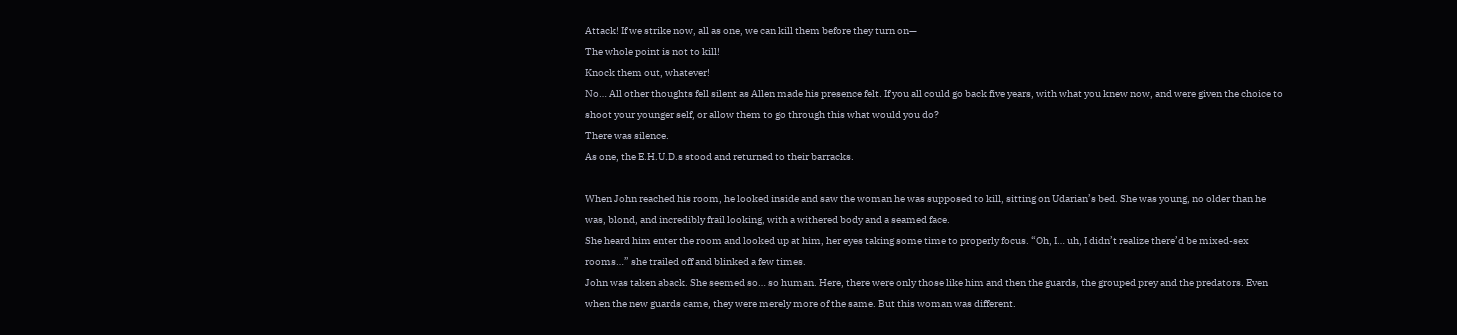Attack! If we strike now, all as one, we can kill them before they turn on—
The whole point is not to kill!
Knock them out, whatever!
No… All other thoughts fell silent as Allen made his presence felt. If you all could go back five years, with what you knew now, and were given the choice to shoot your younger self, or allow them to go through this what would you do?
There was silence.
As one, the E.H.U.D.s stood and returned to their barracks.

When John reached his room, he looked inside and saw the woman he was supposed to kill, sitting on Udarian’s bed. She was young, no older than he was, blond, and incredibly frail looking, with a withered body and a seamed face.
She heard him enter the room and looked up at him, her eyes taking some time to properly focus. “Oh, I… uh, I didn’t realize there’d be mixed-sex rooms…” she trailed off and blinked a few times.
John was taken aback. She seemed so… so human. Here, there were only those like him and then the guards, the grouped prey and the predators. Even when the new guards came, they were merely more of the same. But this woman was different.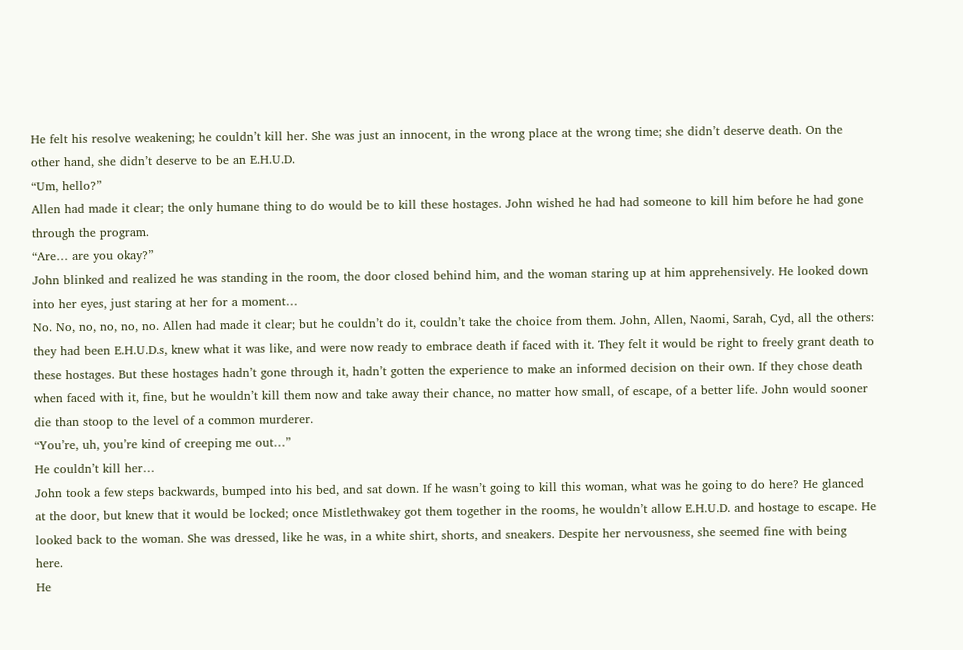He felt his resolve weakening; he couldn’t kill her. She was just an innocent, in the wrong place at the wrong time; she didn’t deserve death. On the other hand, she didn’t deserve to be an E.H.U.D.
“Um, hello?”
Allen had made it clear; the only humane thing to do would be to kill these hostages. John wished he had had someone to kill him before he had gone through the program.
“Are… are you okay?”
John blinked and realized he was standing in the room, the door closed behind him, and the woman staring up at him apprehensively. He looked down into her eyes, just staring at her for a moment…
No. No, no, no, no, no. Allen had made it clear; but he couldn’t do it, couldn’t take the choice from them. John, Allen, Naomi, Sarah, Cyd, all the others: they had been E.H.U.D.s, knew what it was like, and were now ready to embrace death if faced with it. They felt it would be right to freely grant death to these hostages. But these hostages hadn’t gone through it, hadn’t gotten the experience to make an informed decision on their own. If they chose death when faced with it, fine, but he wouldn’t kill them now and take away their chance, no matter how small, of escape, of a better life. John would sooner die than stoop to the level of a common murderer.
“You’re, uh, you’re kind of creeping me out…”
He couldn’t kill her…
John took a few steps backwards, bumped into his bed, and sat down. If he wasn’t going to kill this woman, what was he going to do here? He glanced at the door, but knew that it would be locked; once Mistlethwakey got them together in the rooms, he wouldn’t allow E.H.U.D. and hostage to escape. He looked back to the woman. She was dressed, like he was, in a white shirt, shorts, and sneakers. Despite her nervousness, she seemed fine with being here.
He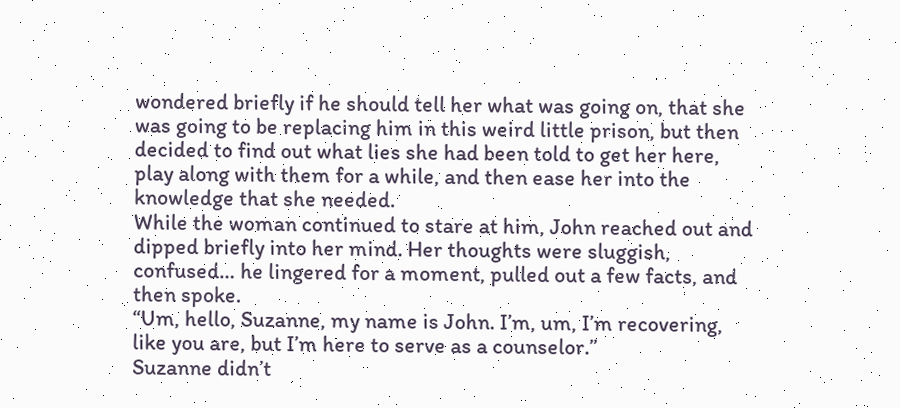wondered briefly if he should tell her what was going on, that she was going to be replacing him in this weird little prison, but then decided to find out what lies she had been told to get her here, play along with them for a while, and then ease her into the knowledge that she needed.
While the woman continued to stare at him, John reached out and dipped briefly into her mind. Her thoughts were sluggish, confused… he lingered for a moment, pulled out a few facts, and then spoke.
“Um, hello, Suzanne, my name is John. I’m, um, I’m recovering, like you are, but I’m here to serve as a counselor.”
Suzanne didn’t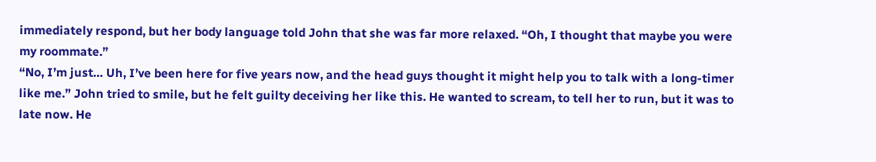immediately respond, but her body language told John that she was far more relaxed. “Oh, I thought that maybe you were my roommate.”
“No, I’m just… Uh, I’ve been here for five years now, and the head guys thought it might help you to talk with a long-timer like me.” John tried to smile, but he felt guilty deceiving her like this. He wanted to scream, to tell her to run, but it was to late now. He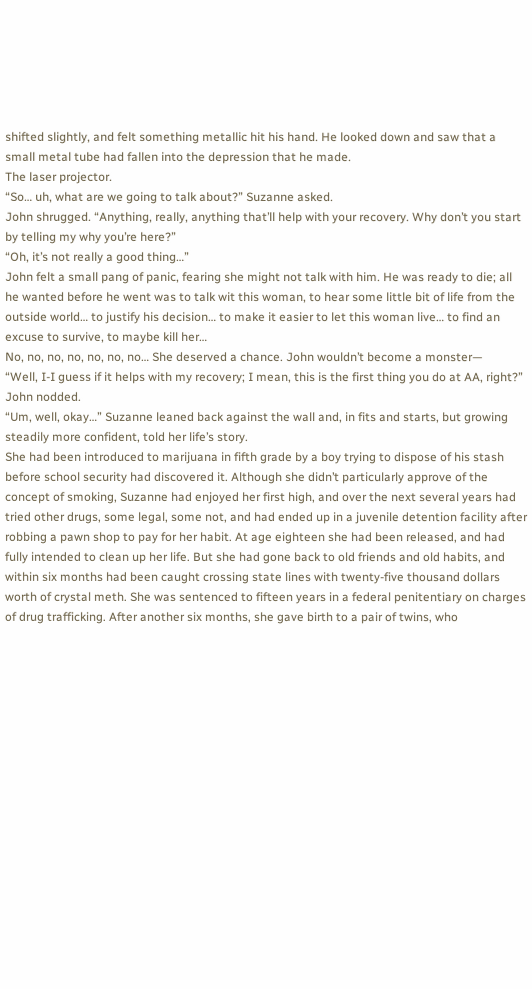shifted slightly, and felt something metallic hit his hand. He looked down and saw that a small metal tube had fallen into the depression that he made.
The laser projector.
“So… uh, what are we going to talk about?” Suzanne asked.
John shrugged. “Anything, really, anything that’ll help with your recovery. Why don’t you start by telling my why you’re here?”
“Oh, it’s not really a good thing…”
John felt a small pang of panic, fearing she might not talk with him. He was ready to die; all he wanted before he went was to talk wit this woman, to hear some little bit of life from the outside world… to justify his decision… to make it easier to let this woman live… to find an excuse to survive, to maybe kill her…
No, no, no, no, no, no, no… She deserved a chance. John wouldn’t become a monster—
“Well, I-I guess if it helps with my recovery; I mean, this is the first thing you do at AA, right?”
John nodded.
“Um, well, okay…” Suzanne leaned back against the wall and, in fits and starts, but growing steadily more confident, told her life’s story.
She had been introduced to marijuana in fifth grade by a boy trying to dispose of his stash before school security had discovered it. Although she didn’t particularly approve of the concept of smoking, Suzanne had enjoyed her first high, and over the next several years had tried other drugs, some legal, some not, and had ended up in a juvenile detention facility after robbing a pawn shop to pay for her habit. At age eighteen she had been released, and had fully intended to clean up her life. But she had gone back to old friends and old habits, and within six months had been caught crossing state lines with twenty-five thousand dollars worth of crystal meth. She was sentenced to fifteen years in a federal penitentiary on charges of drug trafficking. After another six months, she gave birth to a pair of twins, who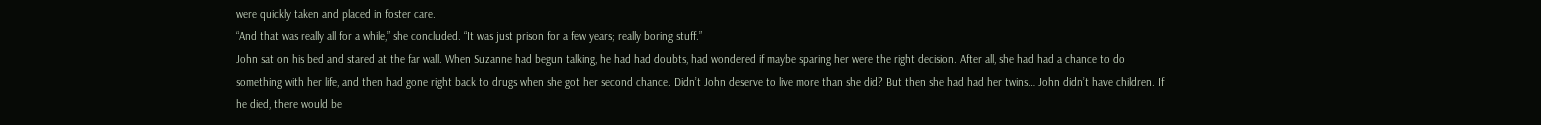were quickly taken and placed in foster care.
“And that was really all for a while,” she concluded. “It was just prison for a few years; really boring stuff.”
John sat on his bed and stared at the far wall. When Suzanne had begun talking, he had had doubts, had wondered if maybe sparing her were the right decision. After all, she had had a chance to do something with her life, and then had gone right back to drugs when she got her second chance. Didn’t John deserve to live more than she did? But then she had had her twins… John didn’t have children. If he died, there would be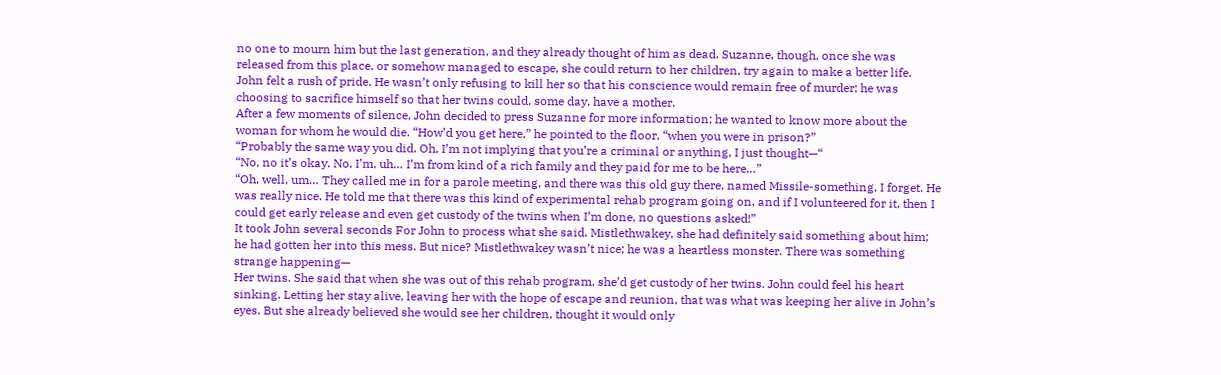no one to mourn him but the last generation, and they already thought of him as dead. Suzanne, though, once she was released from this place, or somehow managed to escape, she could return to her children, try again to make a better life.
John felt a rush of pride. He wasn’t only refusing to kill her so that his conscience would remain free of murder; he was choosing to sacrifice himself so that her twins could, some day, have a mother.
After a few moments of silence, John decided to press Suzanne for more information; he wanted to know more about the woman for whom he would die. “How’d you get here,” he pointed to the floor, “when you were in prison?”
“Probably the same way you did. Oh, I’m not implying that you’re a criminal or anything, I just thought—“
“No, no it’s okay. No, I’m, uh… I’m from kind of a rich family and they paid for me to be here…”
“Oh, well, um… They called me in for a parole meeting, and there was this old guy there, named Missile-something, I forget. He was really nice. He told me that there was this kind of experimental rehab program going on, and if I volunteered for it, then I could get early release and even get custody of the twins when I’m done, no questions asked!”
It took John several seconds For John to process what she said. Mistlethwakey, she had definitely said something about him; he had gotten her into this mess. But nice? Mistlethwakey wasn’t nice; he was a heartless monster. There was something strange happening—
Her twins. She said that when she was out of this rehab program, she’d get custody of her twins. John could feel his heart sinking. Letting her stay alive, leaving her with the hope of escape and reunion, that was what was keeping her alive in John’s eyes. But she already believed she would see her children, thought it would only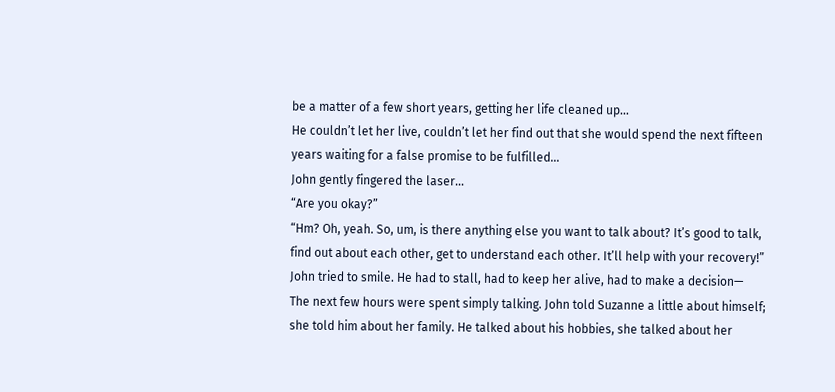be a matter of a few short years, getting her life cleaned up…
He couldn’t let her live, couldn’t let her find out that she would spend the next fifteen years waiting for a false promise to be fulfilled…
John gently fingered the laser…
“Are you okay?”
“Hm? Oh, yeah. So, um, is there anything else you want to talk about? It’s good to talk, find out about each other, get to understand each other. It’ll help with your recovery!” John tried to smile. He had to stall, had to keep her alive, had to make a decision—
The next few hours were spent simply talking. John told Suzanne a little about himself; she told him about her family. He talked about his hobbies, she talked about her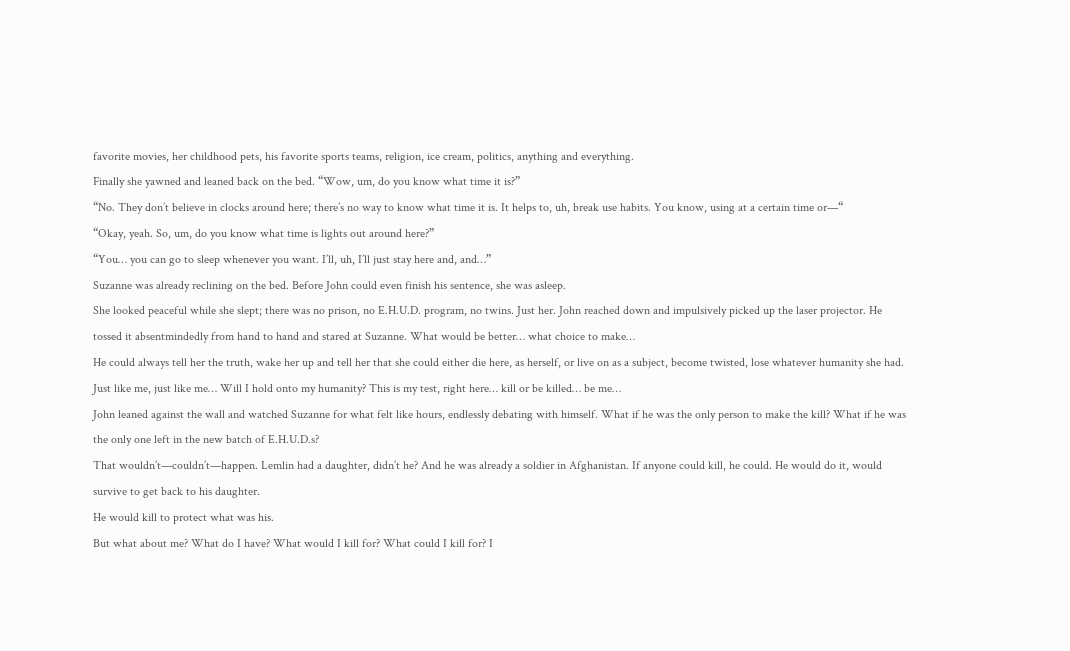favorite movies, her childhood pets, his favorite sports teams, religion, ice cream, politics, anything and everything.
Finally she yawned and leaned back on the bed. “Wow, um, do you know what time it is?”
“No. They don’t believe in clocks around here; there’s no way to know what time it is. It helps to, uh, break use habits. You know, using at a certain time or—“
“Okay, yeah. So, um, do you know what time is lights out around here?”
“You… you can go to sleep whenever you want. I’ll, uh, I’ll just stay here and, and…”
Suzanne was already reclining on the bed. Before John could even finish his sentence, she was asleep.
She looked peaceful while she slept; there was no prison, no E.H.U.D. program, no twins. Just her. John reached down and impulsively picked up the laser projector. He tossed it absentmindedly from hand to hand and stared at Suzanne. What would be better… what choice to make…
He could always tell her the truth, wake her up and tell her that she could either die here, as herself, or live on as a subject, become twisted, lose whatever humanity she had.
Just like me, just like me… Will I hold onto my humanity? This is my test, right here… kill or be killed… be me…
John leaned against the wall and watched Suzanne for what felt like hours, endlessly debating with himself. What if he was the only person to make the kill? What if he was the only one left in the new batch of E.H.U.D.s?
That wouldn’t—couldn’t—happen. Lemlin had a daughter, didn’t he? And he was already a soldier in Afghanistan. If anyone could kill, he could. He would do it, would survive to get back to his daughter.
He would kill to protect what was his.
But what about me? What do I have? What would I kill for? What could I kill for? I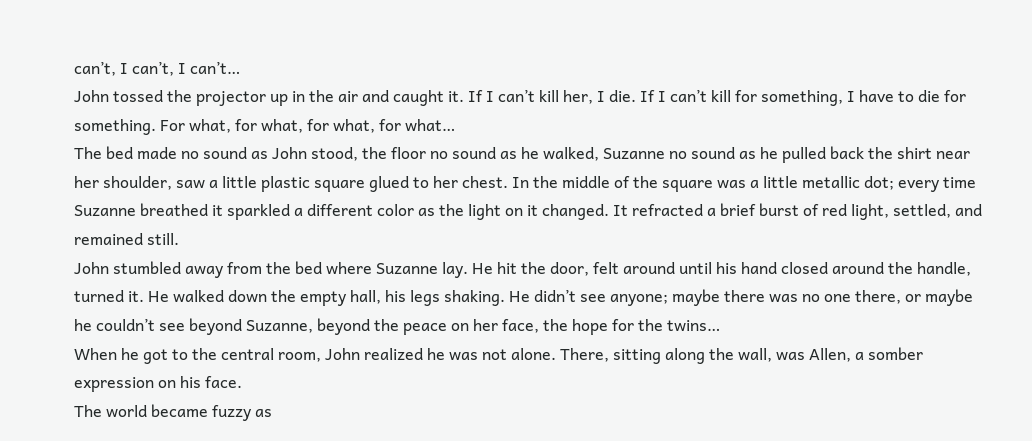can’t, I can’t, I can’t…
John tossed the projector up in the air and caught it. If I can’t kill her, I die. If I can’t kill for something, I have to die for something. For what, for what, for what, for what…
The bed made no sound as John stood, the floor no sound as he walked, Suzanne no sound as he pulled back the shirt near her shoulder, saw a little plastic square glued to her chest. In the middle of the square was a little metallic dot; every time Suzanne breathed it sparkled a different color as the light on it changed. It refracted a brief burst of red light, settled, and remained still.
John stumbled away from the bed where Suzanne lay. He hit the door, felt around until his hand closed around the handle, turned it. He walked down the empty hall, his legs shaking. He didn’t see anyone; maybe there was no one there, or maybe he couldn’t see beyond Suzanne, beyond the peace on her face, the hope for the twins…
When he got to the central room, John realized he was not alone. There, sitting along the wall, was Allen, a somber expression on his face.
The world became fuzzy as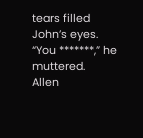tears filled John’s eyes. “You *******,” he muttered.
Allen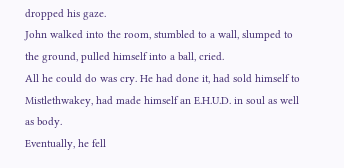dropped his gaze.
John walked into the room, stumbled to a wall, slumped to the ground, pulled himself into a ball, cried.
All he could do was cry. He had done it, had sold himself to Mistlethwakey, had made himself an E.H.U.D. in soul as well as body.
Eventually, he fell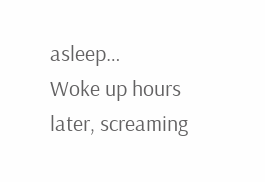asleep…
Woke up hours later, screaming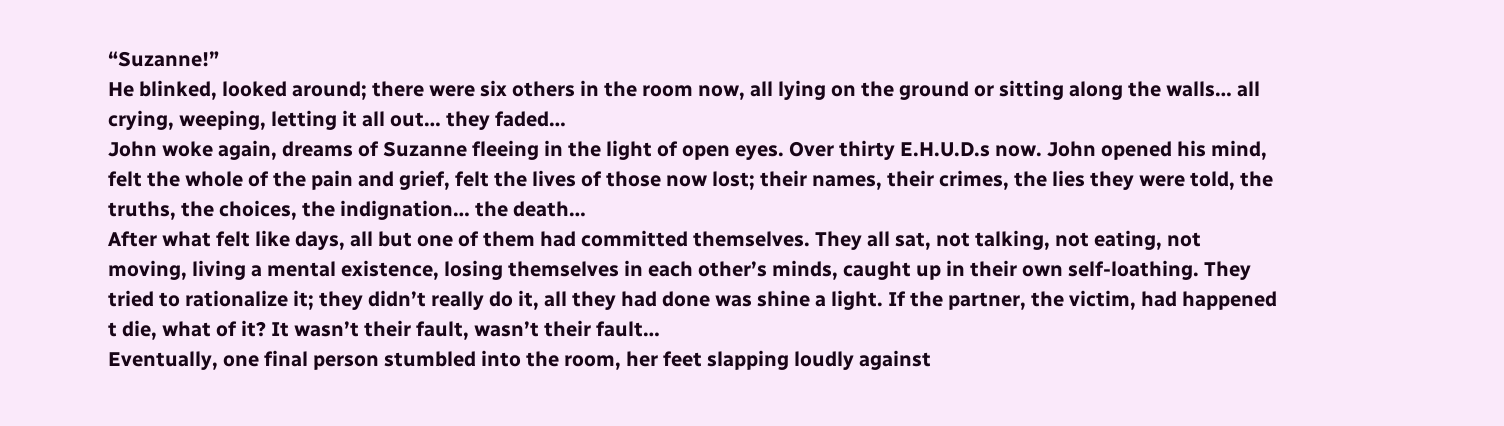“Suzanne!”
He blinked, looked around; there were six others in the room now, all lying on the ground or sitting along the walls… all crying, weeping, letting it all out… they faded…
John woke again, dreams of Suzanne fleeing in the light of open eyes. Over thirty E.H.U.D.s now. John opened his mind, felt the whole of the pain and grief, felt the lives of those now lost; their names, their crimes, the lies they were told, the truths, the choices, the indignation… the death…
After what felt like days, all but one of them had committed themselves. They all sat, not talking, not eating, not moving, living a mental existence, losing themselves in each other’s minds, caught up in their own self-loathing. They tried to rationalize it; they didn’t really do it, all they had done was shine a light. If the partner, the victim, had happened t die, what of it? It wasn’t their fault, wasn’t their fault…
Eventually, one final person stumbled into the room, her feet slapping loudly against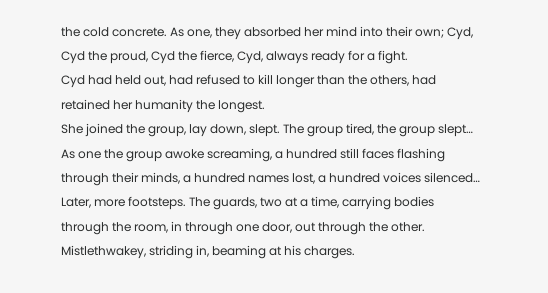the cold concrete. As one, they absorbed her mind into their own; Cyd, Cyd the proud, Cyd the fierce, Cyd, always ready for a fight.
Cyd had held out, had refused to kill longer than the others, had retained her humanity the longest.
She joined the group, lay down, slept. The group tired, the group slept…
As one the group awoke screaming, a hundred still faces flashing through their minds, a hundred names lost, a hundred voices silenced…
Later, more footsteps. The guards, two at a time, carrying bodies through the room, in through one door, out through the other. Mistlethwakey, striding in, beaming at his charges.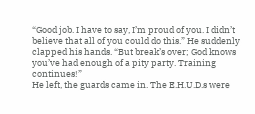“Good job. I have to say, I’m proud of you. I didn’t believe that all of you could do this.” He suddenly clapped his hands. “But break’s over; God knows you’ve had enough of a pity party. Training continues!”
He left, the guards came in. The E.H.U.D.s were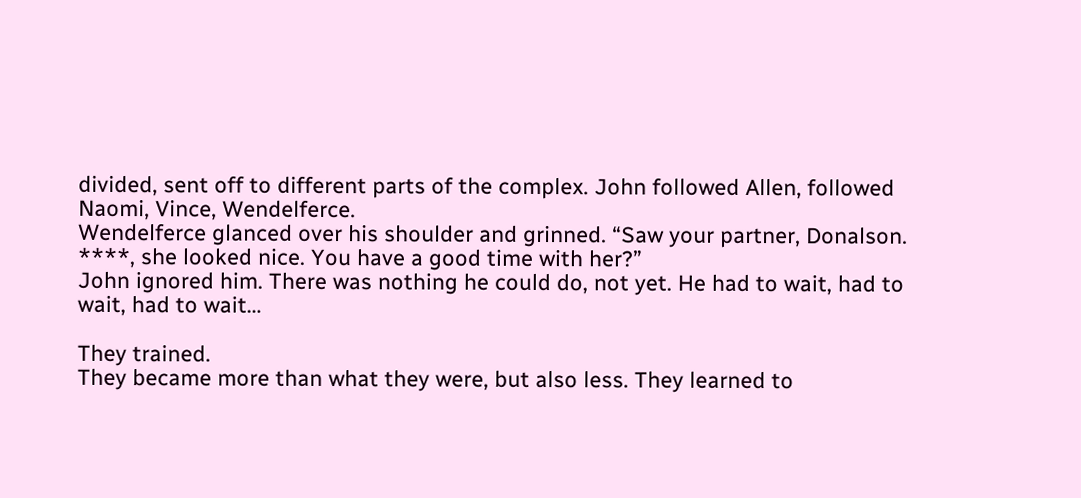divided, sent off to different parts of the complex. John followed Allen, followed Naomi, Vince, Wendelferce.
Wendelferce glanced over his shoulder and grinned. “Saw your partner, Donalson. ****, she looked nice. You have a good time with her?”
John ignored him. There was nothing he could do, not yet. He had to wait, had to wait, had to wait…

They trained.
They became more than what they were, but also less. They learned to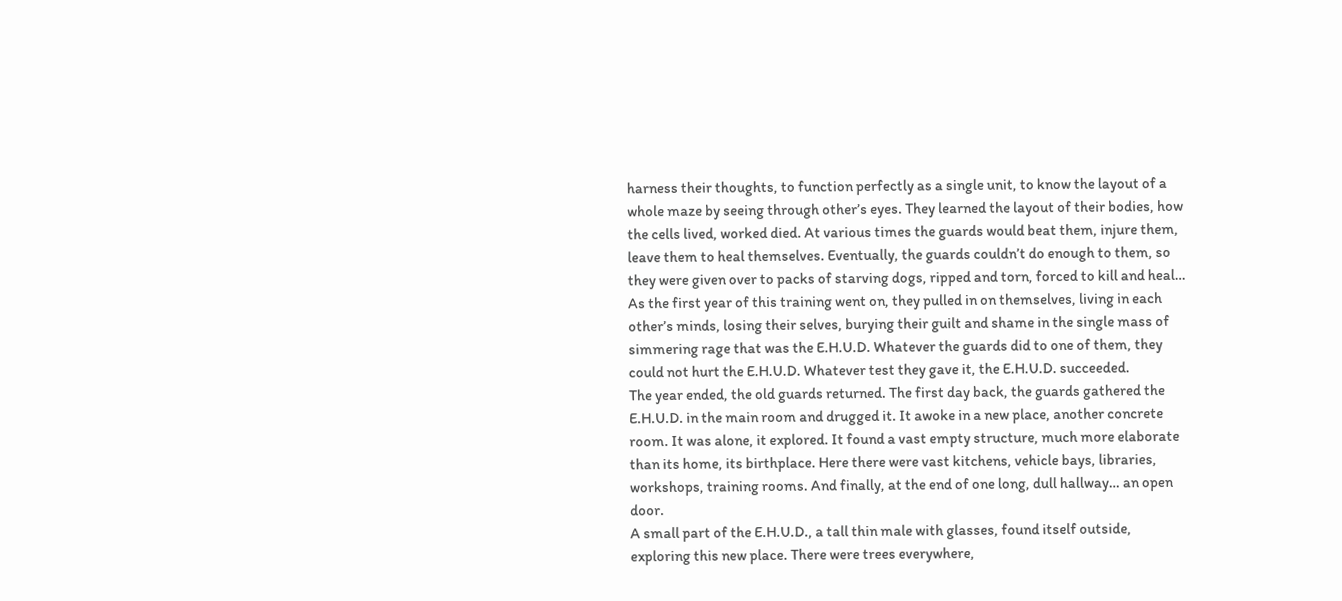harness their thoughts, to function perfectly as a single unit, to know the layout of a whole maze by seeing through other’s eyes. They learned the layout of their bodies, how the cells lived, worked died. At various times the guards would beat them, injure them, leave them to heal themselves. Eventually, the guards couldn’t do enough to them, so they were given over to packs of starving dogs, ripped and torn, forced to kill and heal…
As the first year of this training went on, they pulled in on themselves, living in each other’s minds, losing their selves, burying their guilt and shame in the single mass of simmering rage that was the E.H.U.D. Whatever the guards did to one of them, they could not hurt the E.H.U.D. Whatever test they gave it, the E.H.U.D. succeeded.
The year ended, the old guards returned. The first day back, the guards gathered the E.H.U.D. in the main room and drugged it. It awoke in a new place, another concrete room. It was alone, it explored. It found a vast empty structure, much more elaborate than its home, its birthplace. Here there were vast kitchens, vehicle bays, libraries, workshops, training rooms. And finally, at the end of one long, dull hallway… an open door.
A small part of the E.H.U.D., a tall thin male with glasses, found itself outside, exploring this new place. There were trees everywhere,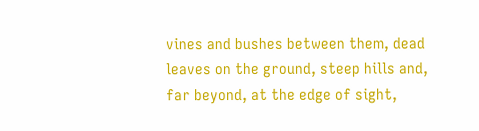vines and bushes between them, dead leaves on the ground, steep hills and, far beyond, at the edge of sight,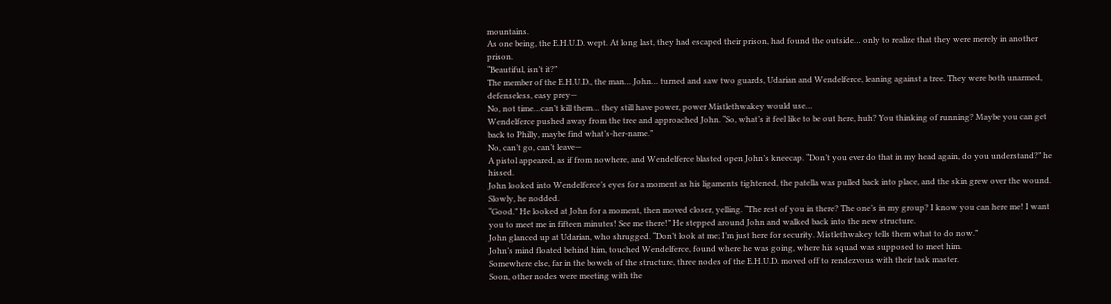mountains.
As one being, the E.H.U.D. wept. At long last, they had escaped their prison, had found the outside… only to realize that they were merely in another prison.
“Beautiful, isn’t it?”
The member of the E.H.U.D., the man… John… turned and saw two guards, Udarian and Wendelferce, leaning against a tree. They were both unarmed, defenseless, easy prey—
No, not time…can’t kill them… they still have power, power Mistlethwakey would use…
Wendelferce pushed away from the tree and approached John. “So, what’s it feel like to be out here, huh? You thinking of running? Maybe you can get back to Philly, maybe find what’s-her-name.”
No, can’t go, can’t leave—
A pistol appeared, as if from nowhere, and Wendelferce blasted open John’s kneecap. “Don’t you ever do that in my head again, do you understand?” he hissed.
John looked into Wendelferce’s eyes for a moment as his ligaments tightened, the patella was pulled back into place, and the skin grew over the wound. Slowly, he nodded.
“Good.” He looked at John for a moment, then moved closer, yelling. “The rest of you in there? The one’s in my group? I know you can here me! I want you to meet me in fifteen minutes! See me there!” He stepped around John and walked back into the new structure.
John glanced up at Udarian, who shrugged. “Don’t look at me; I’m just here for security. Mistlethwakey tells them what to do now.”
John’s mind floated behind him, touched Wendelferce, found where he was going, where his squad was supposed to meet him.
Somewhere else, far in the bowels of the structure, three nodes of the E.H.U.D. moved off to rendezvous with their task master.
Soon, other nodes were meeting with the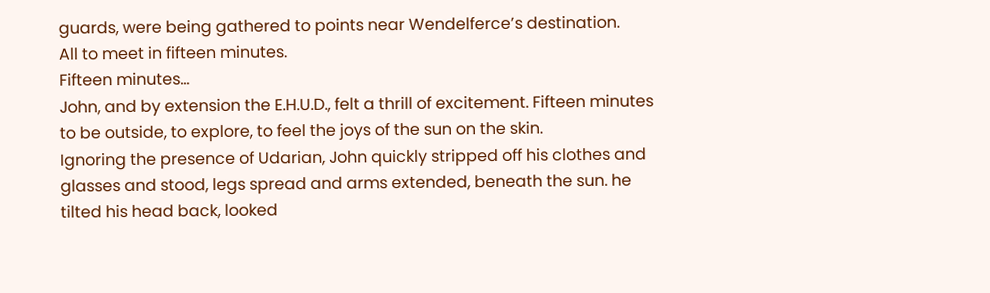guards, were being gathered to points near Wendelferce’s destination.
All to meet in fifteen minutes.
Fifteen minutes…
John, and by extension the E.H.U.D., felt a thrill of excitement. Fifteen minutes to be outside, to explore, to feel the joys of the sun on the skin.
Ignoring the presence of Udarian, John quickly stripped off his clothes and glasses and stood, legs spread and arms extended, beneath the sun. he tilted his head back, looked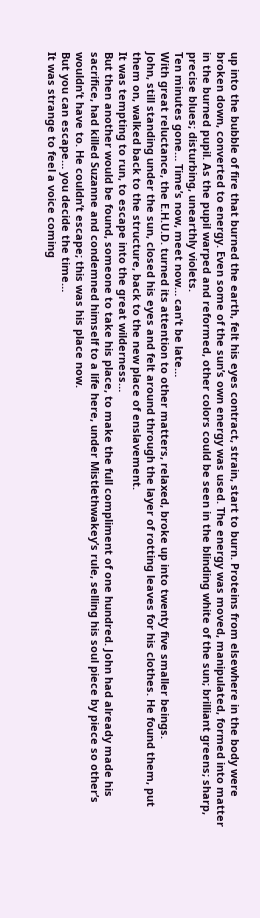up into the bubble of fire that burned the earth, felt his eyes contract, strain, start to burn. Proteins from elsewhere in the body were broken down, converted to energy. Even some of the sun’s own energy was used. The energy was moved, manipulated, formed into matter in the burned pupil. As the pupil warped and reformed, other colors could be seen in the blinding white of the sun; brilliant greens; sharp, precise blues; disturbing, unearthly violets.
Ten minutes gone… Time’s now, meet now… can’t be late…
With great reluctance, the E.H.U.D. turned its attention to other matters, relaxed, broke up into twenty five smaller beings.
John, still standing under the sun, closed his eyes and felt around through the layer of rotting leaves for his clothes. He found them, put them on, walked back to the structure, back to the new place of enslavement.
It was tempting to run, to escape into the great wilderness…
But then another would be found, someone to take his place, to make the full compliment of one hundred. John had already made his sacrifice, had killed Suzanne and condemned himself to a life here, under Mistlethwakey’s rule, selling his soul piece by piece so other’s wouldn’t have to. He couldn’t escape; this was his place now.
But you can escape… you decide the time…
It was strange to feel a voice coming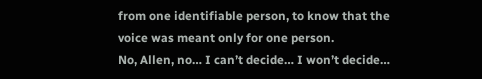from one identifiable person, to know that the voice was meant only for one person.
No, Allen, no… I can’t decide… I won’t decide…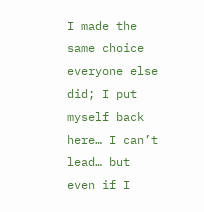I made the same choice everyone else did; I put myself back here… I can’t lead… but even if I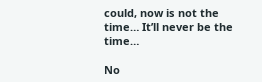could, now is not the time… It’ll never be the time…

No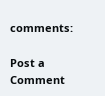comments:

Post a Comment